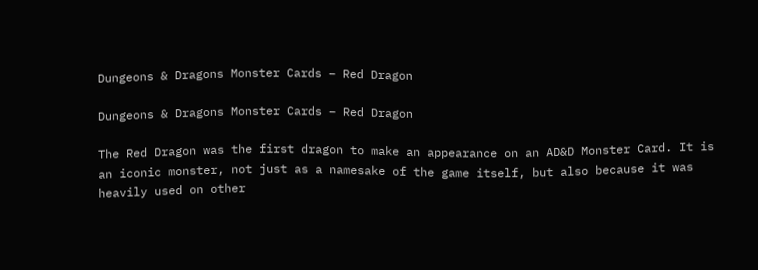Dungeons & Dragons Monster Cards – Red Dragon

Dungeons & Dragons Monster Cards – Red Dragon

The Red Dragon was the first dragon to make an appearance on an AD&D Monster Card. It is an iconic monster, not just as a namesake of the game itself, but also because it was heavily used on other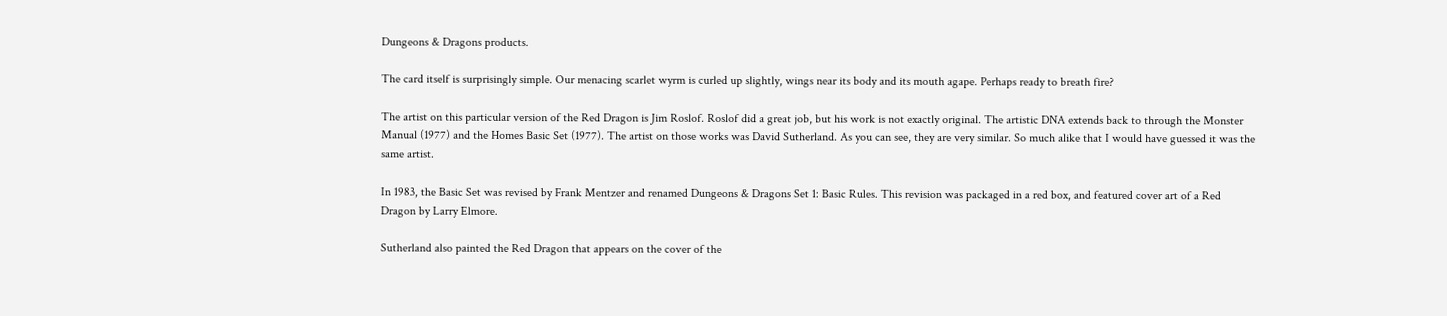Dungeons & Dragons products.

The card itself is surprisingly simple. Our menacing scarlet wyrm is curled up slightly, wings near its body and its mouth agape. Perhaps ready to breath fire?

The artist on this particular version of the Red Dragon is Jim Roslof. Roslof did a great job, but his work is not exactly original. The artistic DNA extends back to through the Monster Manual (1977) and the Homes Basic Set (1977). The artist on those works was David Sutherland. As you can see, they are very similar. So much alike that I would have guessed it was the same artist.

In 1983, the Basic Set was revised by Frank Mentzer and renamed Dungeons & Dragons Set 1: Basic Rules. This revision was packaged in a red box, and featured cover art of a Red Dragon by Larry Elmore.

Sutherland also painted the Red Dragon that appears on the cover of the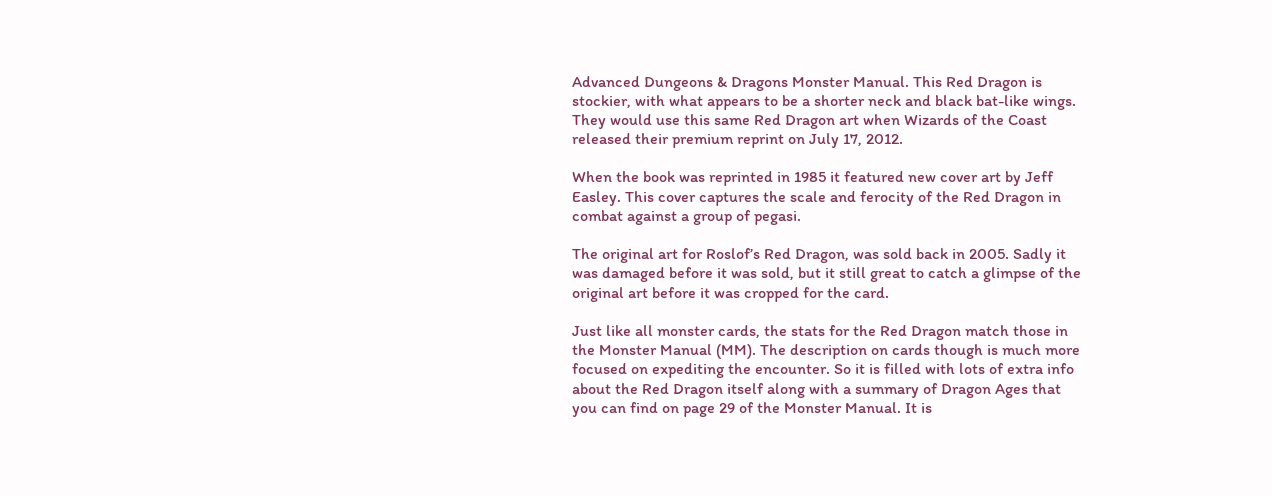Advanced Dungeons & Dragons Monster Manual. This Red Dragon is stockier, with what appears to be a shorter neck and black bat-like wings. They would use this same Red Dragon art when Wizards of the Coast released their premium reprint on July 17, 2012.

When the book was reprinted in 1985 it featured new cover art by Jeff Easley. This cover captures the scale and ferocity of the Red Dragon in combat against a group of pegasi.

The original art for Roslof’s Red Dragon, was sold back in 2005. Sadly it was damaged before it was sold, but it still great to catch a glimpse of the original art before it was cropped for the card.

Just like all monster cards, the stats for the Red Dragon match those in the Monster Manual (MM). The description on cards though is much more focused on expediting the encounter. So it is filled with lots of extra info about the Red Dragon itself along with a summary of Dragon Ages that you can find on page 29 of the Monster Manual. It is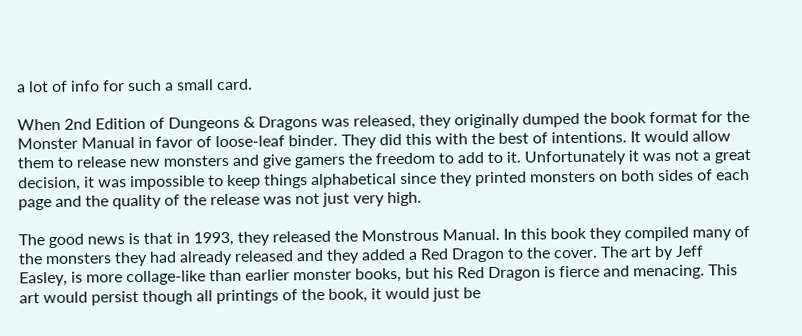a lot of info for such a small card.

When 2nd Edition of Dungeons & Dragons was released, they originally dumped the book format for the Monster Manual in favor of loose-leaf binder. They did this with the best of intentions. It would allow them to release new monsters and give gamers the freedom to add to it. Unfortunately it was not a great decision, it was impossible to keep things alphabetical since they printed monsters on both sides of each page and the quality of the release was not just very high.

The good news is that in 1993, they released the Monstrous Manual. In this book they compiled many of the monsters they had already released and they added a Red Dragon to the cover. The art by Jeff Easley, is more collage-like than earlier monster books, but his Red Dragon is fierce and menacing. This art would persist though all printings of the book, it would just be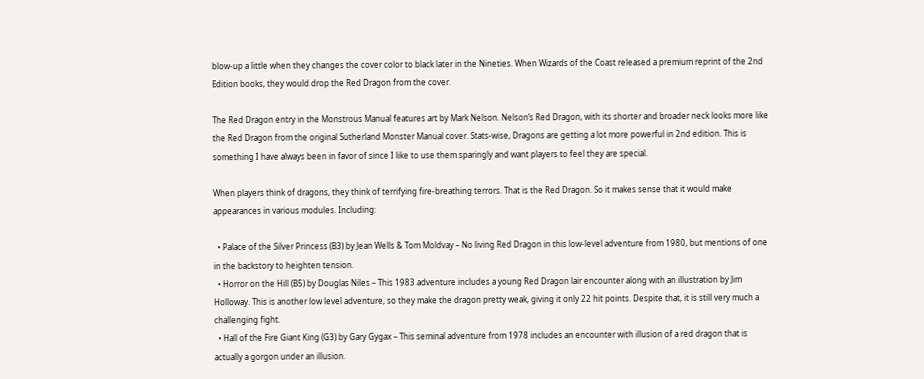blow-up a little when they changes the cover color to black later in the Nineties. When Wizards of the Coast released a premium reprint of the 2nd Edition books, they would drop the Red Dragon from the cover.

The Red Dragon entry in the Monstrous Manual features art by Mark Nelson. Nelson’s Red Dragon, with its shorter and broader neck looks more like the Red Dragon from the original Sutherland Monster Manual cover. Stats-wise, Dragons are getting a lot more powerful in 2nd edition. This is something I have always been in favor of since I like to use them sparingly and want players to feel they are special.

When players think of dragons, they think of terrifying fire-breathing terrors. That is the Red Dragon. So it makes sense that it would make appearances in various modules. Including:

  • Palace of the Silver Princess (B3) by Jean Wells & Tom Moldvay – No living Red Dragon in this low-level adventure from 1980, but mentions of one in the backstory to heighten tension.
  • Horror on the Hill (B5) by Douglas Niles – This 1983 adventure includes a young Red Dragon lair encounter along with an illustration by Jim Holloway. This is another low level adventure, so they make the dragon pretty weak, giving it only 22 hit points. Despite that, it is still very much a challenging fight.
  • Hall of the Fire Giant King (G3) by Gary Gygax – This seminal adventure from 1978 includes an encounter with illusion of a red dragon that is actually a gorgon under an illusion.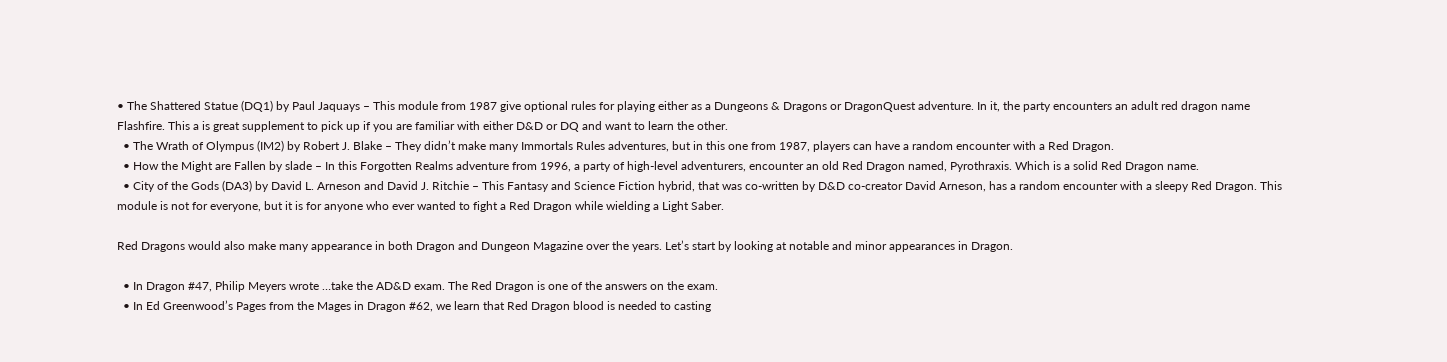• The Shattered Statue (DQ1) by Paul Jaquays – This module from 1987 give optional rules for playing either as a Dungeons & Dragons or DragonQuest adventure. In it, the party encounters an adult red dragon name Flashfire. This a is great supplement to pick up if you are familiar with either D&D or DQ and want to learn the other.
  • The Wrath of Olympus (IM2) by Robert J. Blake – They didn’t make many Immortals Rules adventures, but in this one from 1987, players can have a random encounter with a Red Dragon.
  • How the Might are Fallen by slade – In this Forgotten Realms adventure from 1996, a party of high-level adventurers, encounter an old Red Dragon named, Pyrothraxis. Which is a solid Red Dragon name.
  • City of the Gods (DA3) by David L. Arneson and David J. Ritchie – This Fantasy and Science Fiction hybrid, that was co-written by D&D co-creator David Arneson, has a random encounter with a sleepy Red Dragon. This module is not for everyone, but it is for anyone who ever wanted to fight a Red Dragon while wielding a Light Saber.

Red Dragons would also make many appearance in both Dragon and Dungeon Magazine over the years. Let’s start by looking at notable and minor appearances in Dragon.

  • In Dragon #47, Philip Meyers wrote …take the AD&D exam. The Red Dragon is one of the answers on the exam.
  • In Ed Greenwood’s Pages from the Mages in Dragon #62, we learn that Red Dragon blood is needed to casting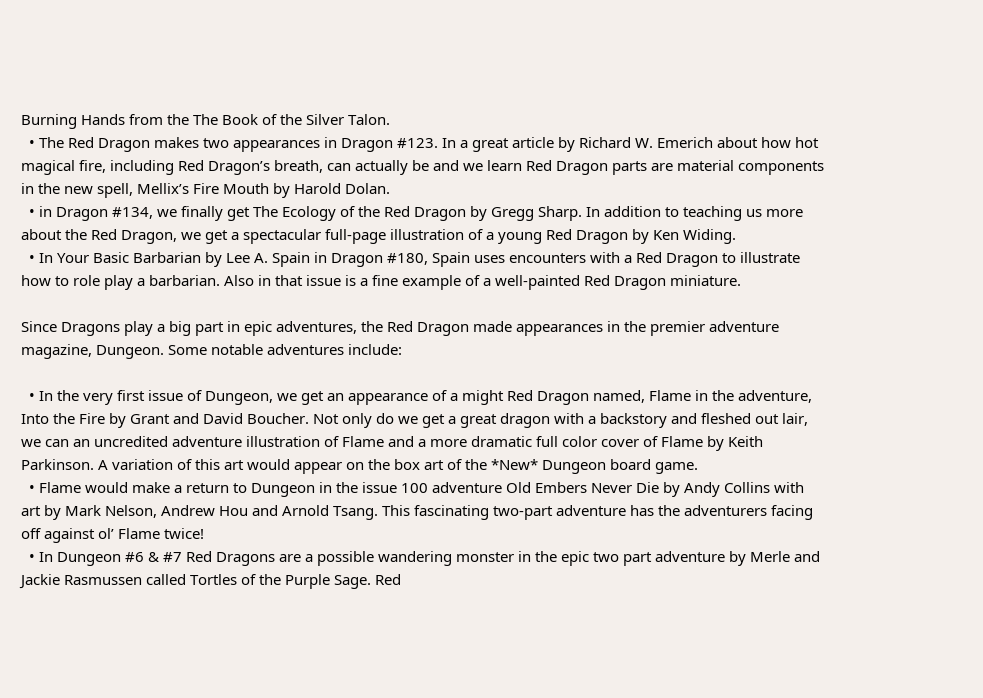Burning Hands from the The Book of the Silver Talon.
  • The Red Dragon makes two appearances in Dragon #123. In a great article by Richard W. Emerich about how hot magical fire, including Red Dragon’s breath, can actually be and we learn Red Dragon parts are material components in the new spell, Mellix’s Fire Mouth by Harold Dolan.
  • in Dragon #134, we finally get The Ecology of the Red Dragon by Gregg Sharp. In addition to teaching us more about the Red Dragon, we get a spectacular full-page illustration of a young Red Dragon by Ken Widing.
  • In Your Basic Barbarian by Lee A. Spain in Dragon #180, Spain uses encounters with a Red Dragon to illustrate how to role play a barbarian. Also in that issue is a fine example of a well-painted Red Dragon miniature.

Since Dragons play a big part in epic adventures, the Red Dragon made appearances in the premier adventure magazine, Dungeon. Some notable adventures include:

  • In the very first issue of Dungeon, we get an appearance of a might Red Dragon named, Flame in the adventure, Into the Fire by Grant and David Boucher. Not only do we get a great dragon with a backstory and fleshed out lair, we can an uncredited adventure illustration of Flame and a more dramatic full color cover of Flame by Keith Parkinson. A variation of this art would appear on the box art of the *New* Dungeon board game.
  • Flame would make a return to Dungeon in the issue 100 adventure Old Embers Never Die by Andy Collins with art by Mark Nelson, Andrew Hou and Arnold Tsang. This fascinating two-part adventure has the adventurers facing off against ol’ Flame twice!
  • In Dungeon #6 & #7 Red Dragons are a possible wandering monster in the epic two part adventure by Merle and Jackie Rasmussen called Tortles of the Purple Sage. Red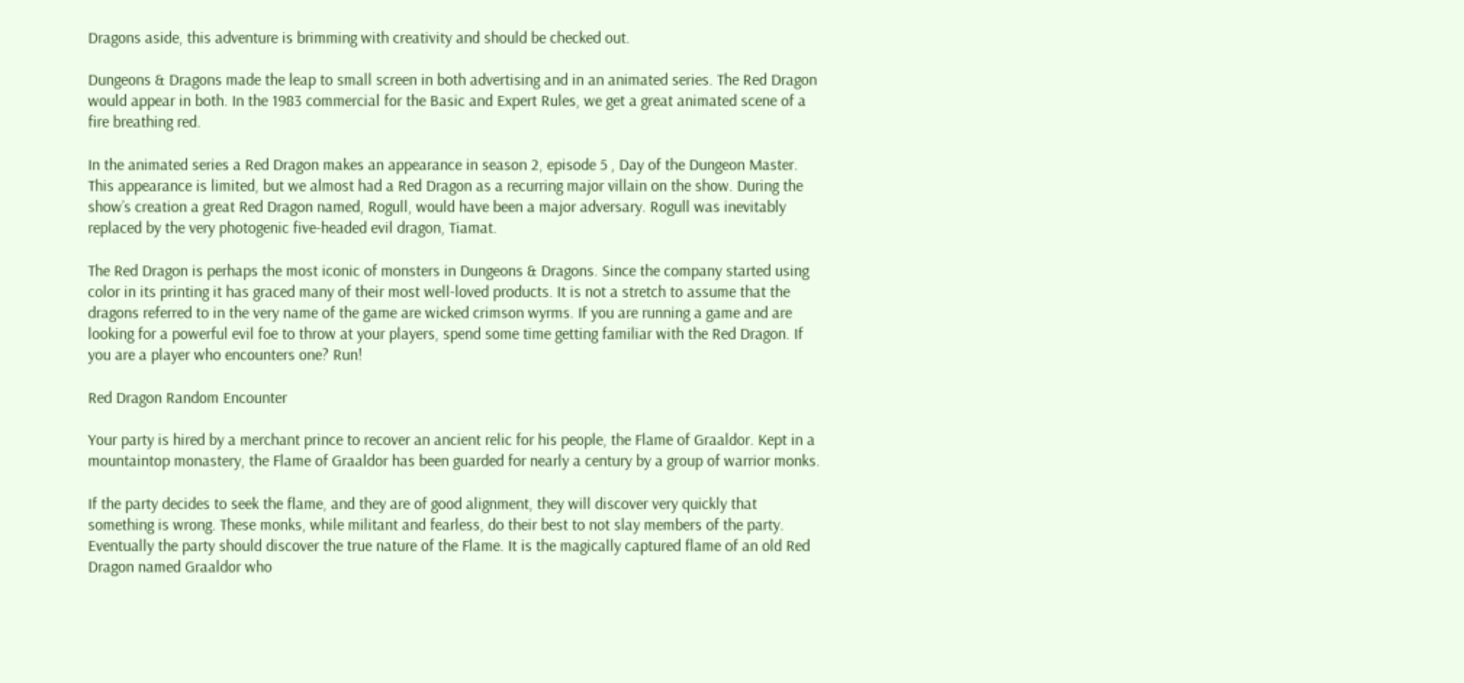Dragons aside, this adventure is brimming with creativity and should be checked out.

Dungeons & Dragons made the leap to small screen in both advertising and in an animated series. The Red Dragon would appear in both. In the 1983 commercial for the Basic and Expert Rules, we get a great animated scene of a fire breathing red.

In the animated series a Red Dragon makes an appearance in season 2, episode 5 , Day of the Dungeon Master. This appearance is limited, but we almost had a Red Dragon as a recurring major villain on the show. During the show’s creation a great Red Dragon named, Rogull, would have been a major adversary. Rogull was inevitably replaced by the very photogenic five-headed evil dragon, Tiamat.

The Red Dragon is perhaps the most iconic of monsters in Dungeons & Dragons. Since the company started using color in its printing it has graced many of their most well-loved products. It is not a stretch to assume that the dragons referred to in the very name of the game are wicked crimson wyrms. If you are running a game and are looking for a powerful evil foe to throw at your players, spend some time getting familiar with the Red Dragon. If you are a player who encounters one? Run!

Red Dragon Random Encounter

Your party is hired by a merchant prince to recover an ancient relic for his people, the Flame of Graaldor. Kept in a mountaintop monastery, the Flame of Graaldor has been guarded for nearly a century by a group of warrior monks.

If the party decides to seek the flame, and they are of good alignment, they will discover very quickly that something is wrong. These monks, while militant and fearless, do their best to not slay members of the party. Eventually the party should discover the true nature of the Flame. It is the magically captured flame of an old Red Dragon named Graaldor who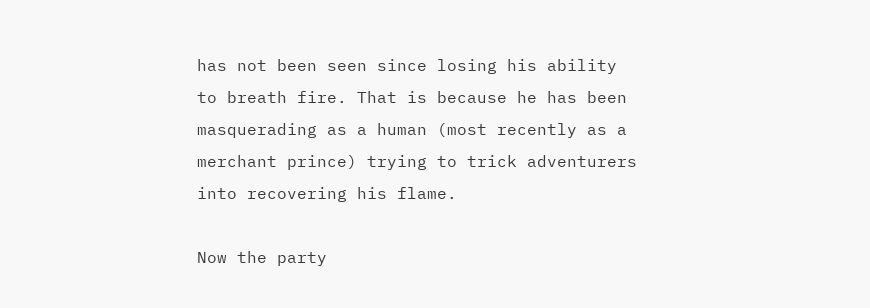has not been seen since losing his ability to breath fire. That is because he has been masquerading as a human (most recently as a merchant prince) trying to trick adventurers into recovering his flame.

Now the party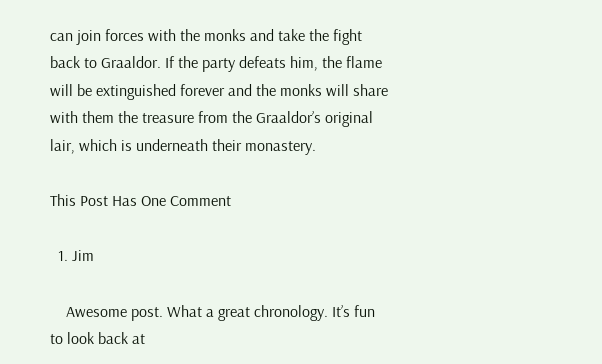can join forces with the monks and take the fight back to Graaldor. If the party defeats him, the flame will be extinguished forever and the monks will share with them the treasure from the Graaldor’s original lair, which is underneath their monastery.

This Post Has One Comment

  1. Jim

    Awesome post. What a great chronology. It’s fun to look back at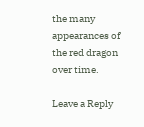the many appearances of the red dragon over time.

Leave a Reply